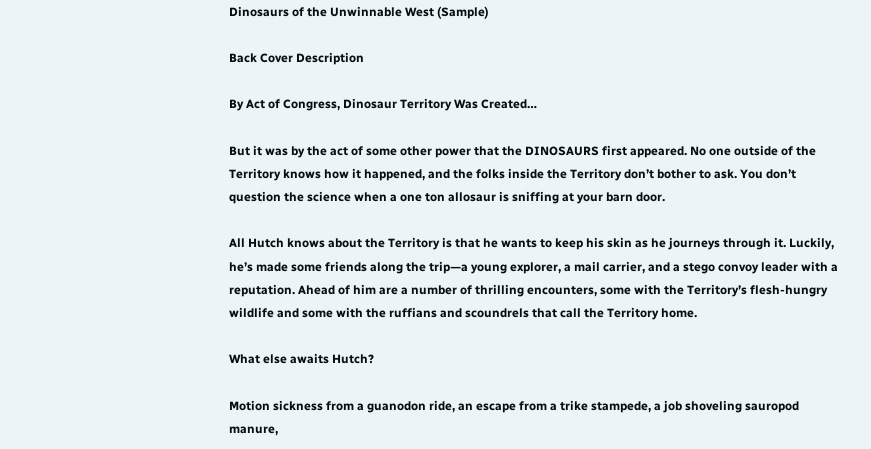Dinosaurs of the Unwinnable West (Sample)

Back Cover Description

By Act of Congress, Dinosaur Territory Was Created…

But it was by the act of some other power that the DINOSAURS first appeared. No one outside of the Territory knows how it happened, and the folks inside the Territory don’t bother to ask. You don’t question the science when a one ton allosaur is sniffing at your barn door.

All Hutch knows about the Territory is that he wants to keep his skin as he journeys through it. Luckily, he’s made some friends along the trip—a young explorer, a mail carrier, and a stego convoy leader with a reputation. Ahead of him are a number of thrilling encounters, some with the Territory’s flesh-hungry wildlife and some with the ruffians and scoundrels that call the Territory home.

What else awaits Hutch?

Motion sickness from a guanodon ride, an escape from a trike stampede, a job shoveling sauropod manure,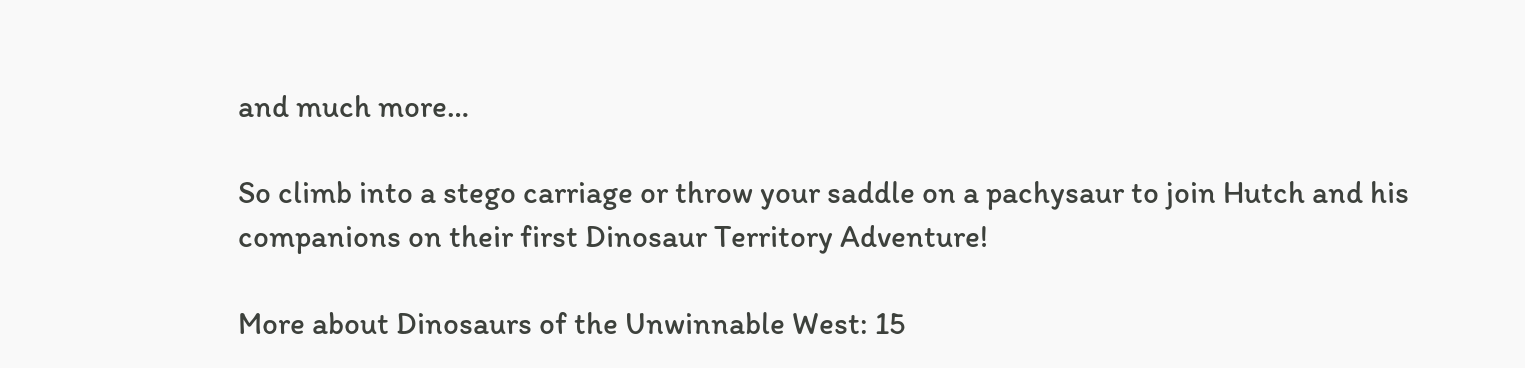and much more…

So climb into a stego carriage or throw your saddle on a pachysaur to join Hutch and his companions on their first Dinosaur Territory Adventure!

More about Dinosaurs of the Unwinnable West: 15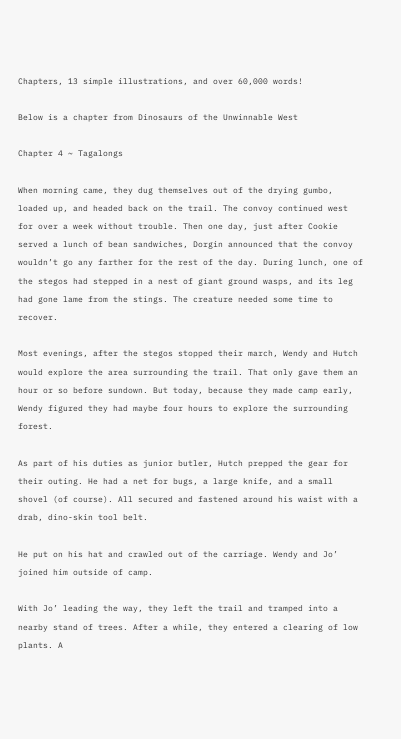Chapters, 13 simple illustrations, and over 60,000 words!

Below is a chapter from Dinosaurs of the Unwinnable West

Chapter 4 ~ Tagalongs

When morning came, they dug themselves out of the drying gumbo, loaded up, and headed back on the trail. The convoy continued west for over a week without trouble. Then one day, just after Cookie served a lunch of bean sandwiches, Dorgin announced that the convoy wouldn’t go any farther for the rest of the day. During lunch, one of the stegos had stepped in a nest of giant ground wasps, and its leg had gone lame from the stings. The creature needed some time to recover.

Most evenings, after the stegos stopped their march, Wendy and Hutch would explore the area surrounding the trail. That only gave them an hour or so before sundown. But today, because they made camp early, Wendy figured they had maybe four hours to explore the surrounding forest.

As part of his duties as junior butler, Hutch prepped the gear for their outing. He had a net for bugs, a large knife, and a small shovel (of course). All secured and fastened around his waist with a drab, dino-skin tool belt.

He put on his hat and crawled out of the carriage. Wendy and Jo’ joined him outside of camp.

With Jo’ leading the way, they left the trail and tramped into a nearby stand of trees. After a while, they entered a clearing of low plants. A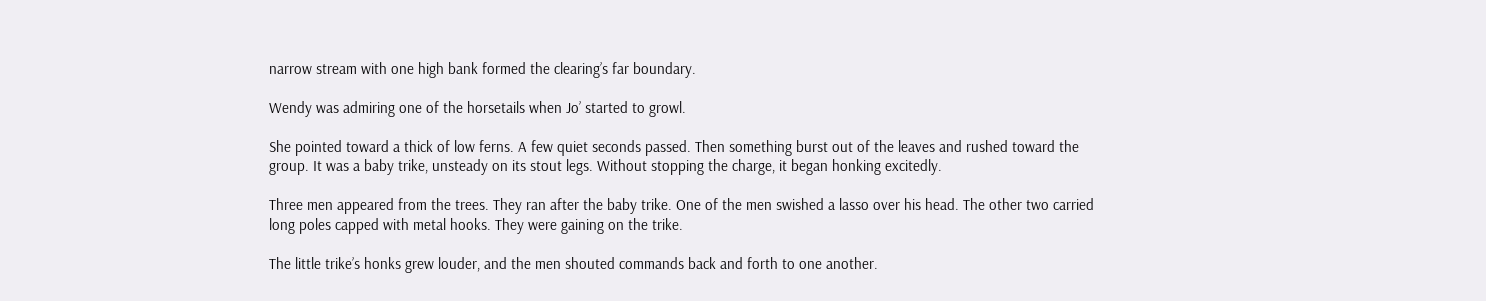narrow stream with one high bank formed the clearing’s far boundary.

Wendy was admiring one of the horsetails when Jo’ started to growl.

She pointed toward a thick of low ferns. A few quiet seconds passed. Then something burst out of the leaves and rushed toward the group. It was a baby trike, unsteady on its stout legs. Without stopping the charge, it began honking excitedly.

Three men appeared from the trees. They ran after the baby trike. One of the men swished a lasso over his head. The other two carried long poles capped with metal hooks. They were gaining on the trike.

The little trike’s honks grew louder, and the men shouted commands back and forth to one another.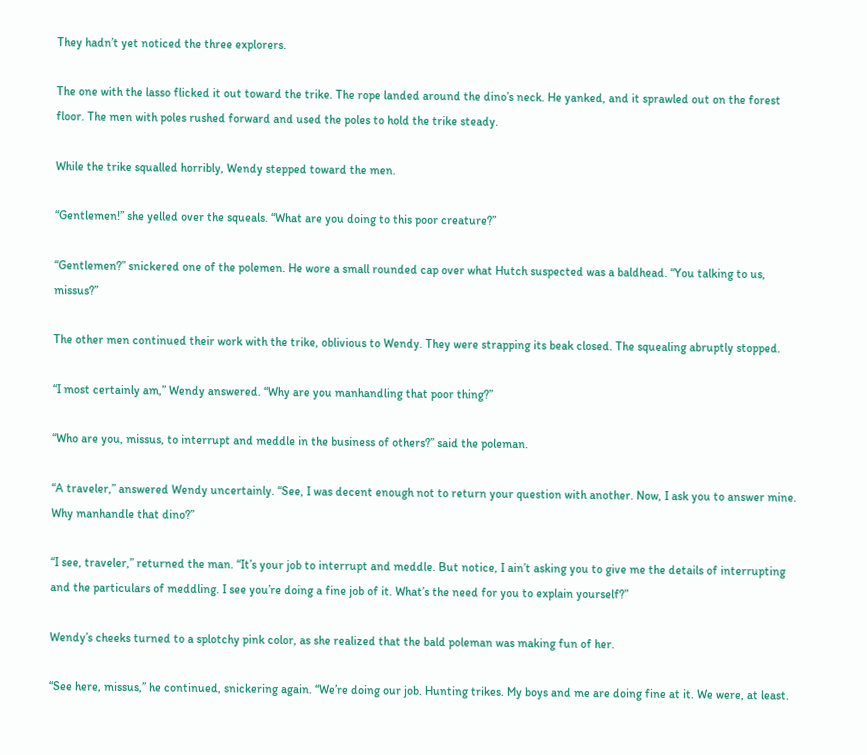They hadn’t yet noticed the three explorers.

The one with the lasso flicked it out toward the trike. The rope landed around the dino’s neck. He yanked, and it sprawled out on the forest floor. The men with poles rushed forward and used the poles to hold the trike steady.

While the trike squalled horribly, Wendy stepped toward the men.

“Gentlemen!” she yelled over the squeals. “What are you doing to this poor creature?”

“Gentlemen?” snickered one of the polemen. He wore a small rounded cap over what Hutch suspected was a baldhead. “You talking to us, missus?”

The other men continued their work with the trike, oblivious to Wendy. They were strapping its beak closed. The squealing abruptly stopped.

“I most certainly am,” Wendy answered. “Why are you manhandling that poor thing?”

“Who are you, missus, to interrupt and meddle in the business of others?” said the poleman.

“A traveler,” answered Wendy uncertainly. “See, I was decent enough not to return your question with another. Now, I ask you to answer mine. Why manhandle that dino?”

“I see, traveler,” returned the man. “It’s your job to interrupt and meddle. But notice, I ain’t asking you to give me the details of interrupting and the particulars of meddling. I see you’re doing a fine job of it. What’s the need for you to explain yourself?”

Wendy’s cheeks turned to a splotchy pink color, as she realized that the bald poleman was making fun of her.

“See here, missus,” he continued, snickering again. “We’re doing our job. Hunting trikes. My boys and me are doing fine at it. We were, at least.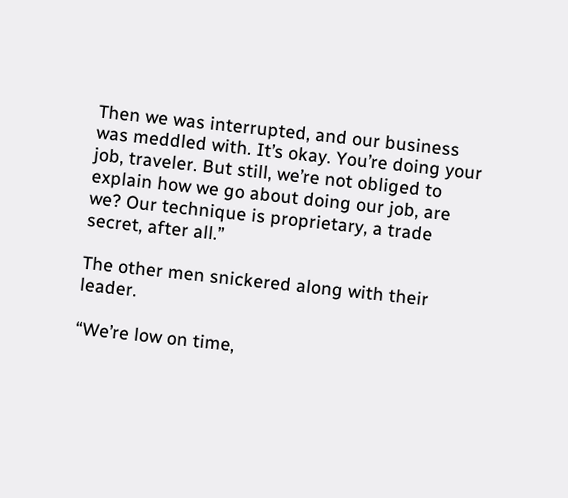Then we was interrupted, and our business was meddled with. It’s okay. You’re doing your job, traveler. But still, we’re not obliged to explain how we go about doing our job, are we? Our technique is proprietary, a trade secret, after all.”

The other men snickered along with their leader.

“We’re low on time,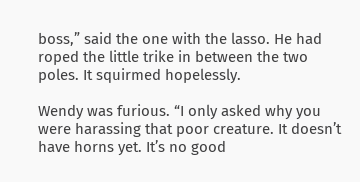boss,” said the one with the lasso. He had roped the little trike in between the two poles. It squirmed hopelessly.

Wendy was furious. “I only asked why you were harassing that poor creature. It doesn’t have horns yet. It’s no good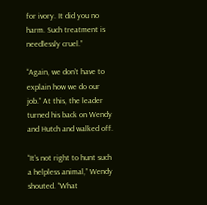for ivory. It did you no harm. Such treatment is needlessly cruel.”

“Again, we don’t have to explain how we do our job.” At this, the leader turned his back on Wendy and Hutch and walked off.

“It’s not right to hunt such a helpless animal,” Wendy shouted. “What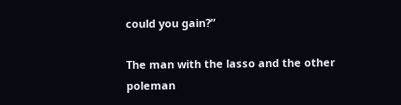could you gain?”

The man with the lasso and the other poleman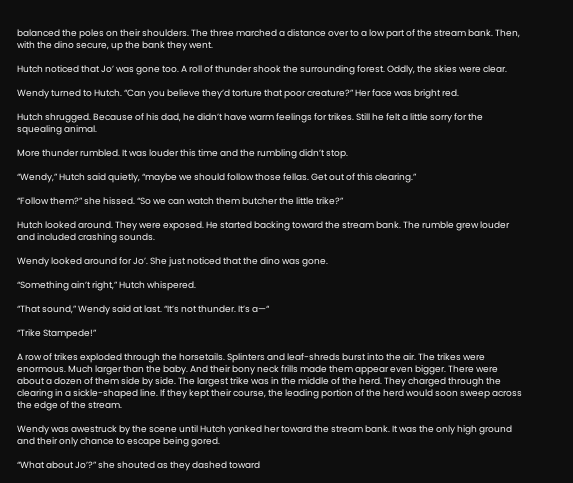balanced the poles on their shoulders. The three marched a distance over to a low part of the stream bank. Then, with the dino secure, up the bank they went.

Hutch noticed that Jo’ was gone too. A roll of thunder shook the surrounding forest. Oddly, the skies were clear.

Wendy turned to Hutch. “Can you believe they’d torture that poor creature?” Her face was bright red.

Hutch shrugged. Because of his dad, he didn’t have warm feelings for trikes. Still he felt a little sorry for the squealing animal.

More thunder rumbled. It was louder this time and the rumbling didn’t stop.

“Wendy,” Hutch said quietly, “maybe we should follow those fellas. Get out of this clearing.”

“Follow them?” she hissed. “So we can watch them butcher the little trike?”

Hutch looked around. They were exposed. He started backing toward the stream bank. The rumble grew louder and included crashing sounds.

Wendy looked around for Jo’. She just noticed that the dino was gone.

“Something ain’t right,” Hutch whispered.

“That sound,” Wendy said at last. “It’s not thunder. It’s a—“

“Trike Stampede!”

A row of trikes exploded through the horsetails. Splinters and leaf-shreds burst into the air. The trikes were enormous. Much larger than the baby. And their bony neck frills made them appear even bigger. There were about a dozen of them side by side. The largest trike was in the middle of the herd. They charged through the clearing in a sickle-shaped line. If they kept their course, the leading portion of the herd would soon sweep across the edge of the stream.

Wendy was awestruck by the scene until Hutch yanked her toward the stream bank. It was the only high ground and their only chance to escape being gored.

“What about Jo’?” she shouted as they dashed toward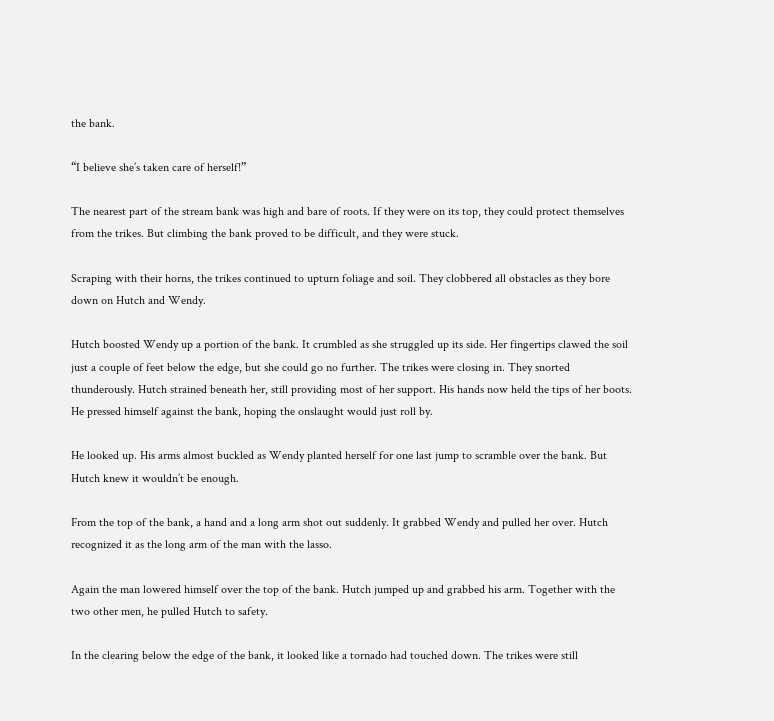the bank.

“I believe she’s taken care of herself!”

The nearest part of the stream bank was high and bare of roots. If they were on its top, they could protect themselves from the trikes. But climbing the bank proved to be difficult, and they were stuck.

Scraping with their horns, the trikes continued to upturn foliage and soil. They clobbered all obstacles as they bore down on Hutch and Wendy.

Hutch boosted Wendy up a portion of the bank. It crumbled as she struggled up its side. Her fingertips clawed the soil just a couple of feet below the edge, but she could go no further. The trikes were closing in. They snorted thunderously. Hutch strained beneath her, still providing most of her support. His hands now held the tips of her boots. He pressed himself against the bank, hoping the onslaught would just roll by.

He looked up. His arms almost buckled as Wendy planted herself for one last jump to scramble over the bank. But Hutch knew it wouldn’t be enough.

From the top of the bank, a hand and a long arm shot out suddenly. It grabbed Wendy and pulled her over. Hutch recognized it as the long arm of the man with the lasso.

Again the man lowered himself over the top of the bank. Hutch jumped up and grabbed his arm. Together with the two other men, he pulled Hutch to safety.

In the clearing below the edge of the bank, it looked like a tornado had touched down. The trikes were still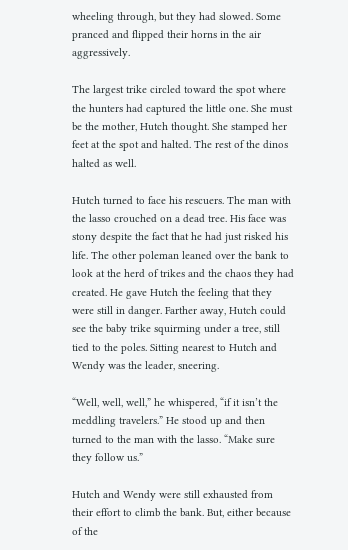wheeling through, but they had slowed. Some pranced and flipped their horns in the air aggressively.

The largest trike circled toward the spot where the hunters had captured the little one. She must be the mother, Hutch thought. She stamped her feet at the spot and halted. The rest of the dinos halted as well.

Hutch turned to face his rescuers. The man with the lasso crouched on a dead tree. His face was stony despite the fact that he had just risked his life. The other poleman leaned over the bank to look at the herd of trikes and the chaos they had created. He gave Hutch the feeling that they were still in danger. Farther away, Hutch could see the baby trike squirming under a tree, still tied to the poles. Sitting nearest to Hutch and Wendy was the leader, sneering.

“Well, well, well,” he whispered, “if it isn’t the meddling travelers.” He stood up and then turned to the man with the lasso. “Make sure they follow us.”

Hutch and Wendy were still exhausted from their effort to climb the bank. But, either because of the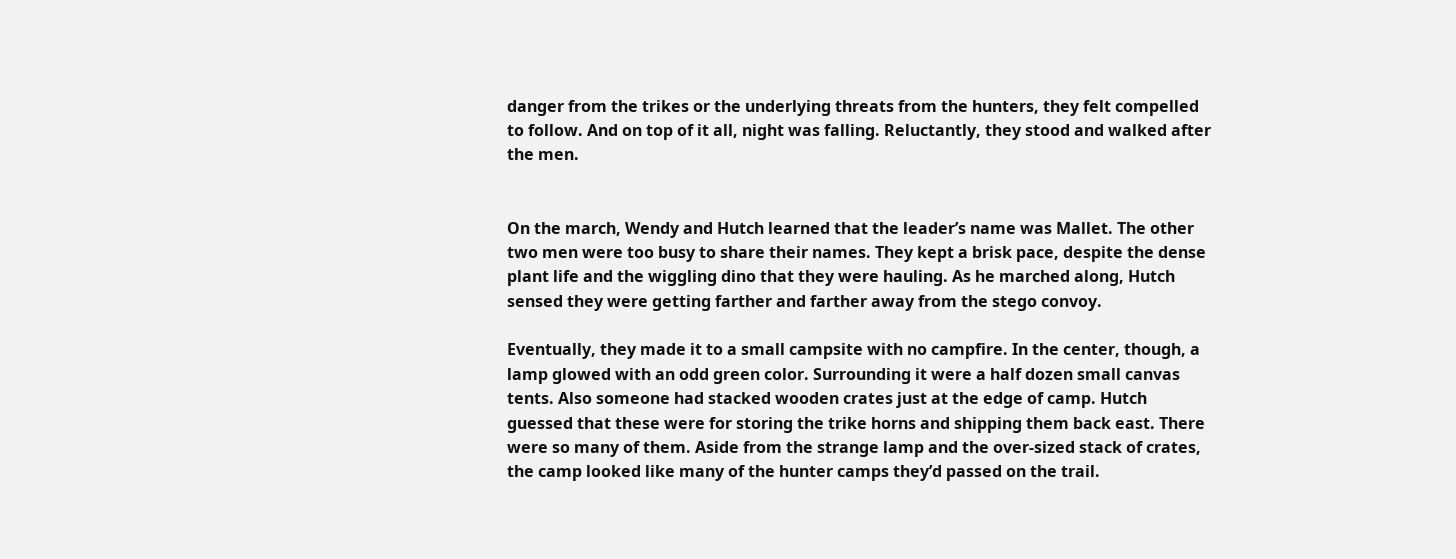danger from the trikes or the underlying threats from the hunters, they felt compelled to follow. And on top of it all, night was falling. Reluctantly, they stood and walked after the men.


On the march, Wendy and Hutch learned that the leader’s name was Mallet. The other two men were too busy to share their names. They kept a brisk pace, despite the dense plant life and the wiggling dino that they were hauling. As he marched along, Hutch sensed they were getting farther and farther away from the stego convoy.

Eventually, they made it to a small campsite with no campfire. In the center, though, a lamp glowed with an odd green color. Surrounding it were a half dozen small canvas tents. Also someone had stacked wooden crates just at the edge of camp. Hutch guessed that these were for storing the trike horns and shipping them back east. There were so many of them. Aside from the strange lamp and the over-sized stack of crates, the camp looked like many of the hunter camps they’d passed on the trail.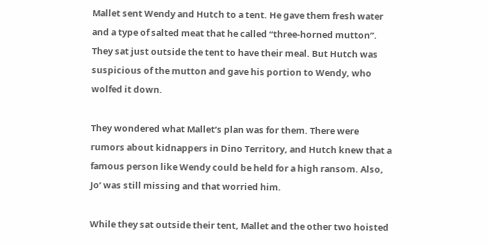Mallet sent Wendy and Hutch to a tent. He gave them fresh water and a type of salted meat that he called “three-horned mutton”. They sat just outside the tent to have their meal. But Hutch was suspicious of the mutton and gave his portion to Wendy, who wolfed it down.

They wondered what Mallet’s plan was for them. There were rumors about kidnappers in Dino Territory, and Hutch knew that a famous person like Wendy could be held for a high ransom. Also, Jo’ was still missing and that worried him.

While they sat outside their tent, Mallet and the other two hoisted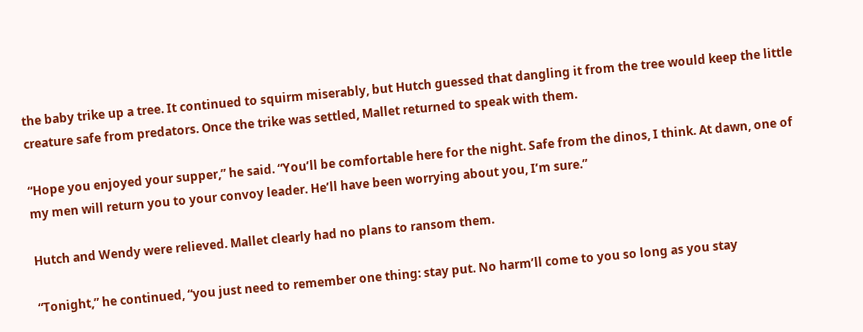the baby trike up a tree. It continued to squirm miserably, but Hutch guessed that dangling it from the tree would keep the little creature safe from predators. Once the trike was settled, Mallet returned to speak with them.

“Hope you enjoyed your supper,” he said. “You’ll be comfortable here for the night. Safe from the dinos, I think. At dawn, one of my men will return you to your convoy leader. He’ll have been worrying about you, I’m sure.”

Hutch and Wendy were relieved. Mallet clearly had no plans to ransom them.

“Tonight,” he continued, “you just need to remember one thing: stay put. No harm’ll come to you so long as you stay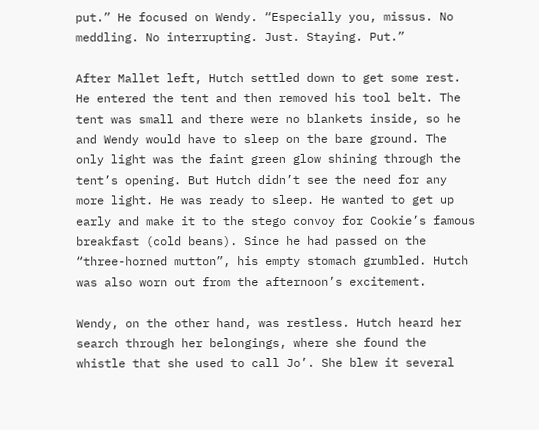put.” He focused on Wendy. “Especially you, missus. No meddling. No interrupting. Just. Staying. Put.”

After Mallet left, Hutch settled down to get some rest. He entered the tent and then removed his tool belt. The tent was small and there were no blankets inside, so he and Wendy would have to sleep on the bare ground. The only light was the faint green glow shining through the tent’s opening. But Hutch didn’t see the need for any more light. He was ready to sleep. He wanted to get up early and make it to the stego convoy for Cookie’s famous breakfast (cold beans). Since he had passed on the “three-horned mutton”, his empty stomach grumbled. Hutch was also worn out from the afternoon’s excitement.

Wendy, on the other hand, was restless. Hutch heard her search through her belongings, where she found the whistle that she used to call Jo’. She blew it several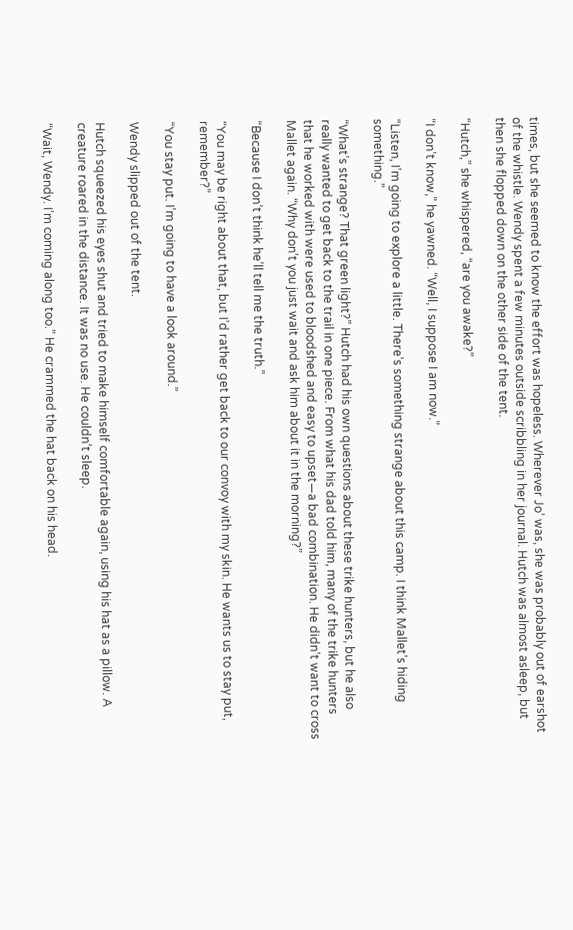times, but she seemed to know the effort was hopeless. Wherever Jo’ was, she was probably out of earshot of the whistle. Wendy spent a few minutes outside scribbling in her journal. Hutch was almost asleep, but then she flopped down on the other side of the tent.

“Hutch,” she whispered, “are you awake?”

“I don’t know,” he yawned. “Well, I suppose I am now.”

“Listen, I’m going to explore a little. There’s something strange about this camp. I think Mallet’s hiding something.”

“What’s strange? That green light?” Hutch had his own questions about these trike hunters, but he also really wanted to get back to the trail in one piece. From what his dad told him, many of the trike hunters that he worked with were used to bloodshed and easy to upset—a bad combination. He didn’t want to cross Mallet again. “Why don’t you just wait and ask him about it in the morning?”

“Because I don’t think he’ll tell me the truth.”

“You may be right about that, but I’d rather get back to our convoy with my skin. He wants us to stay put, remember?”

“You stay put. I’m going to have a look around.”

Wendy slipped out of the tent.

Hutch squeezed his eyes shut and tried to make himself comfortable again, using his hat as a pillow. A creature roared in the distance. It was no use. He couldn’t sleep.

“Wait, Wendy. I’m coming along too.” He crammed the hat back on his head.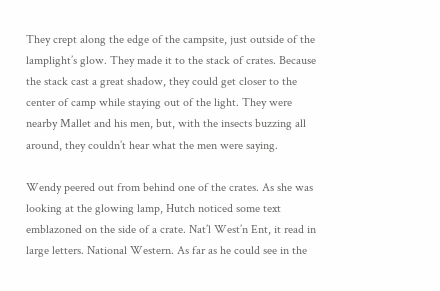They crept along the edge of the campsite, just outside of the lamplight’s glow. They made it to the stack of crates. Because the stack cast a great shadow, they could get closer to the center of camp while staying out of the light. They were nearby Mallet and his men, but, with the insects buzzing all around, they couldn’t hear what the men were saying.

Wendy peered out from behind one of the crates. As she was looking at the glowing lamp, Hutch noticed some text emblazoned on the side of a crate. Nat’l West’n Ent, it read in large letters. National Western. As far as he could see in the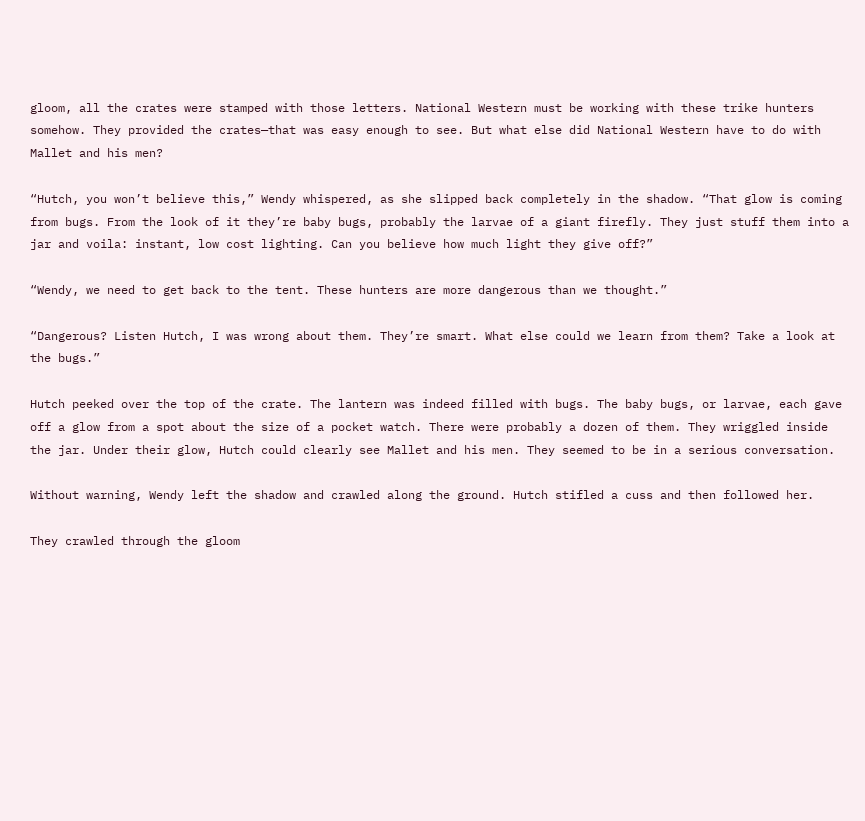gloom, all the crates were stamped with those letters. National Western must be working with these trike hunters somehow. They provided the crates—that was easy enough to see. But what else did National Western have to do with Mallet and his men?

“Hutch, you won’t believe this,” Wendy whispered, as she slipped back completely in the shadow. “That glow is coming from bugs. From the look of it they’re baby bugs, probably the larvae of a giant firefly. They just stuff them into a jar and voila: instant, low cost lighting. Can you believe how much light they give off?”

“Wendy, we need to get back to the tent. These hunters are more dangerous than we thought.”

“Dangerous? Listen Hutch, I was wrong about them. They’re smart. What else could we learn from them? Take a look at the bugs.”

Hutch peeked over the top of the crate. The lantern was indeed filled with bugs. The baby bugs, or larvae, each gave off a glow from a spot about the size of a pocket watch. There were probably a dozen of them. They wriggled inside the jar. Under their glow, Hutch could clearly see Mallet and his men. They seemed to be in a serious conversation.

Without warning, Wendy left the shadow and crawled along the ground. Hutch stifled a cuss and then followed her.

They crawled through the gloom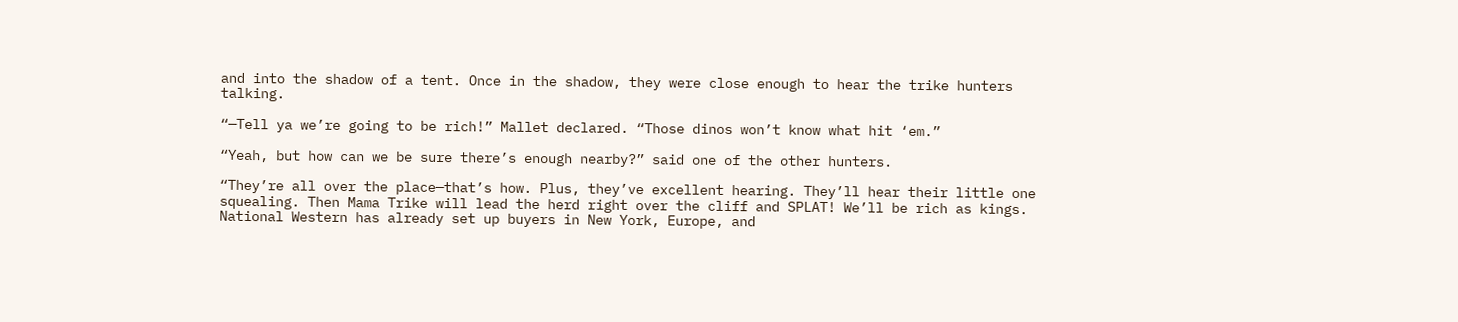and into the shadow of a tent. Once in the shadow, they were close enough to hear the trike hunters talking.

“—Tell ya we’re going to be rich!” Mallet declared. “Those dinos won’t know what hit ‘em.”

“Yeah, but how can we be sure there’s enough nearby?” said one of the other hunters.

“They’re all over the place—that’s how. Plus, they’ve excellent hearing. They’ll hear their little one squealing. Then Mama Trike will lead the herd right over the cliff and SPLAT! We’ll be rich as kings. National Western has already set up buyers in New York, Europe, and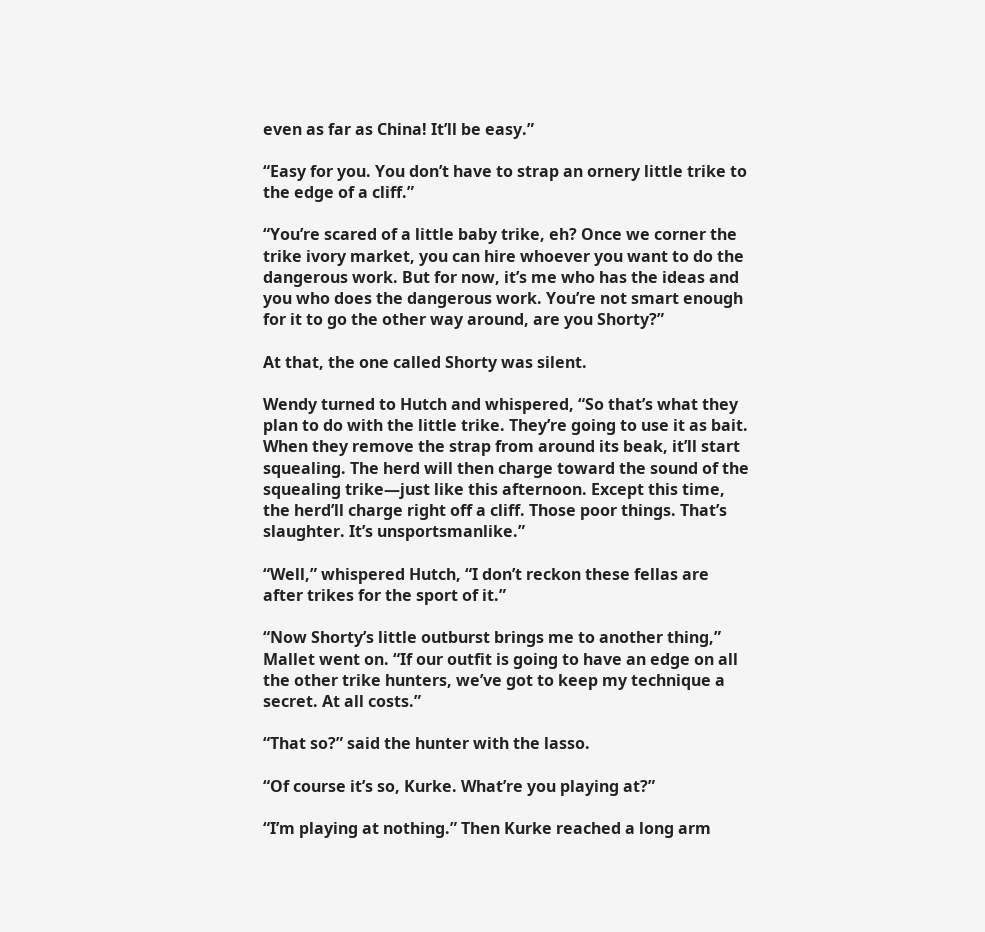even as far as China! It’ll be easy.”

“Easy for you. You don’t have to strap an ornery little trike to the edge of a cliff.”

“You’re scared of a little baby trike, eh? Once we corner the trike ivory market, you can hire whoever you want to do the dangerous work. But for now, it’s me who has the ideas and you who does the dangerous work. You’re not smart enough for it to go the other way around, are you Shorty?”

At that, the one called Shorty was silent.

Wendy turned to Hutch and whispered, “So that’s what they plan to do with the little trike. They’re going to use it as bait. When they remove the strap from around its beak, it’ll start squealing. The herd will then charge toward the sound of the squealing trike—just like this afternoon. Except this time, the herd’ll charge right off a cliff. Those poor things. That’s slaughter. It’s unsportsmanlike.”

“Well,” whispered Hutch, “I don’t reckon these fellas are after trikes for the sport of it.”

“Now Shorty’s little outburst brings me to another thing,” Mallet went on. “If our outfit is going to have an edge on all the other trike hunters, we’ve got to keep my technique a secret. At all costs.”

“That so?” said the hunter with the lasso.

“Of course it’s so, Kurke. What’re you playing at?”

“I’m playing at nothing.” Then Kurke reached a long arm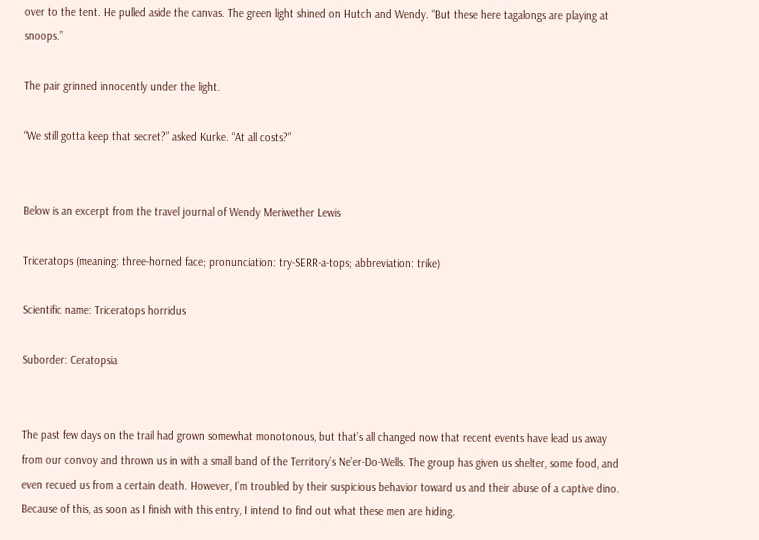over to the tent. He pulled aside the canvas. The green light shined on Hutch and Wendy. “But these here tagalongs are playing at snoops.”

The pair grinned innocently under the light.

“We still gotta keep that secret?” asked Kurke. “At all costs?”


Below is an excerpt from the travel journal of Wendy Meriwether Lewis

Triceratops (meaning: three-horned face; pronunciation: try-SERR-a-tops; abbreviation: trike)

Scientific name: Triceratops horridus

Suborder: Ceratopsia


The past few days on the trail had grown somewhat monotonous, but that’s all changed now that recent events have lead us away from our convoy and thrown us in with a small band of the Territory’s Ne’er-Do-Wells. The group has given us shelter, some food, and even recued us from a certain death. However, I’m troubled by their suspicious behavior toward us and their abuse of a captive dino. Because of this, as soon as I finish with this entry, I intend to find out what these men are hiding.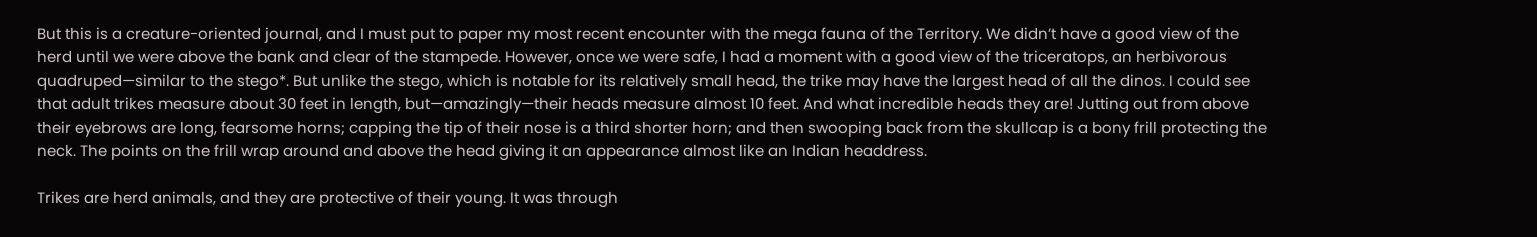But this is a creature-oriented journal, and I must put to paper my most recent encounter with the mega fauna of the Territory. We didn’t have a good view of the herd until we were above the bank and clear of the stampede. However, once we were safe, I had a moment with a good view of the triceratops, an herbivorous quadruped—similar to the stego*. But unlike the stego, which is notable for its relatively small head, the trike may have the largest head of all the dinos. I could see that adult trikes measure about 30 feet in length, but—amazingly—their heads measure almost 10 feet. And what incredible heads they are! Jutting out from above their eyebrows are long, fearsome horns; capping the tip of their nose is a third shorter horn; and then swooping back from the skullcap is a bony frill protecting the neck. The points on the frill wrap around and above the head giving it an appearance almost like an Indian headdress.

Trikes are herd animals, and they are protective of their young. It was through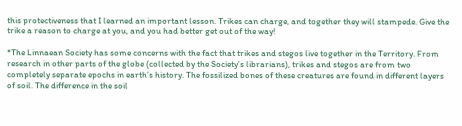this protectiveness that I learned an important lesson. Trikes can charge, and together they will stampede. Give the trike a reason to charge at you, and you had better get out of the way!

*The Linnaean Society has some concerns with the fact that trikes and stegos live together in the Territory. From research in other parts of the globe (collected by the Society’s librarians), trikes and stegos are from two completely separate epochs in earth’s history. The fossilized bones of these creatures are found in different layers of soil. The difference in the soil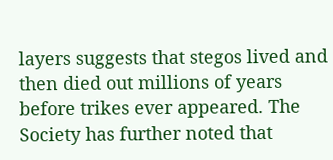layers suggests that stegos lived and then died out millions of years before trikes ever appeared. The Society has further noted that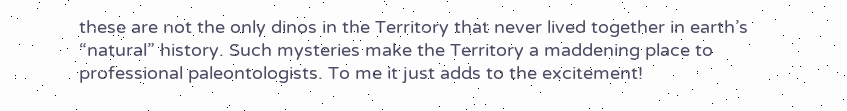these are not the only dinos in the Territory that never lived together in earth’s “natural” history. Such mysteries make the Territory a maddening place to professional paleontologists. To me it just adds to the excitement!